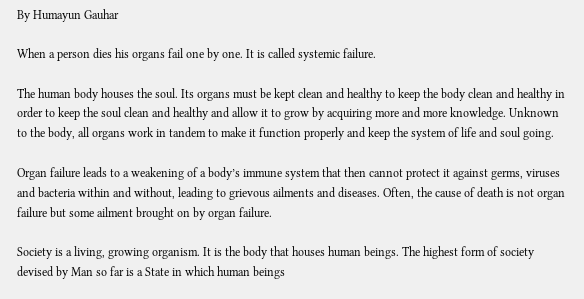By Humayun Gauhar

When a person dies his organs fail one by one. It is called systemic failure.

The human body houses the soul. Its organs must be kept clean and healthy to keep the body clean and healthy in order to keep the soul clean and healthy and allow it to grow by acquiring more and more knowledge. Unknown to the body, all organs work in tandem to make it function properly and keep the system of life and soul going.

Organ failure leads to a weakening of a body’s immune system that then cannot protect it against germs, viruses and bacteria within and without, leading to grievous ailments and diseases. Often, the cause of death is not organ failure but some ailment brought on by organ failure.

Society is a living, growing organism. It is the body that houses human beings. The highest form of society devised by Man so far is a State in which human beings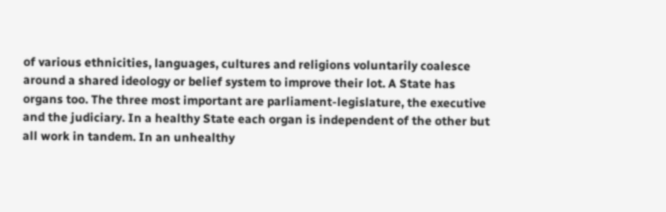of various ethnicities, languages, cultures and religions voluntarily coalesce around a shared ideology or belief system to improve their lot. A State has organs too. The three most important are parliament-legislature, the executive and the judiciary. In a healthy State each organ is independent of the other but all work in tandem. In an unhealthy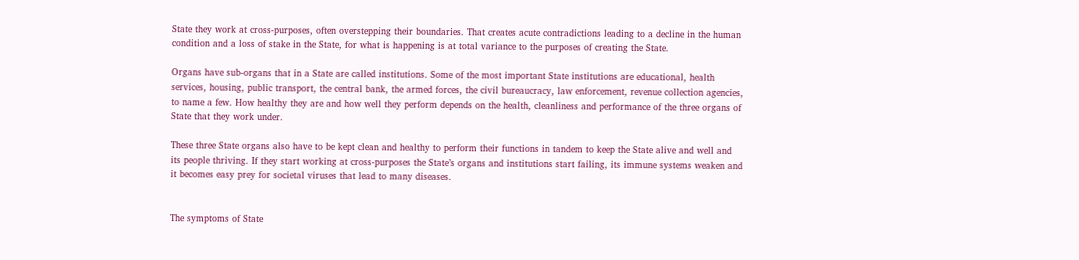State they work at cross-purposes, often overstepping their boundaries. That creates acute contradictions leading to a decline in the human condition and a loss of stake in the State, for what is happening is at total variance to the purposes of creating the State.

Organs have sub-organs that in a State are called institutions. Some of the most important State institutions are educational, health services, housing, public transport, the central bank, the armed forces, the civil bureaucracy, law enforcement, revenue collection agencies, to name a few. How healthy they are and how well they perform depends on the health, cleanliness and performance of the three organs of State that they work under.

These three State organs also have to be kept clean and healthy to perform their functions in tandem to keep the State alive and well and its people thriving. If they start working at cross-purposes the State’s organs and institutions start failing, its immune systems weaken and it becomes easy prey for societal viruses that lead to many diseases.


The symptoms of State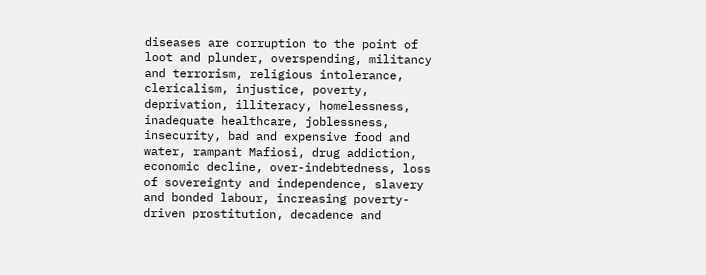diseases are corruption to the point of loot and plunder, overspending, militancy and terrorism, religious intolerance, clericalism, injustice, poverty, deprivation, illiteracy, homelessness, inadequate healthcare, joblessness, insecurity, bad and expensive food and water, rampant Mafiosi, drug addiction, economic decline, over-indebtedness, loss of sovereignty and independence, slavery and bonded labour, increasing poverty-driven prostitution, decadence and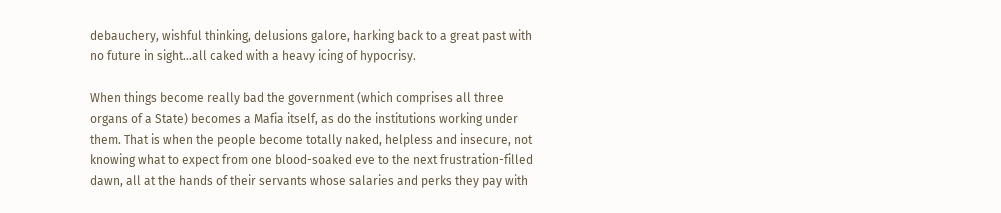debauchery, wishful thinking, delusions galore, harking back to a great past with no future in sight…all caked with a heavy icing of hypocrisy.

When things become really bad the government (which comprises all three organs of a State) becomes a Mafia itself, as do the institutions working under them. That is when the people become totally naked, helpless and insecure, not knowing what to expect from one blood-soaked eve to the next frustration-filled dawn, all at the hands of their servants whose salaries and perks they pay with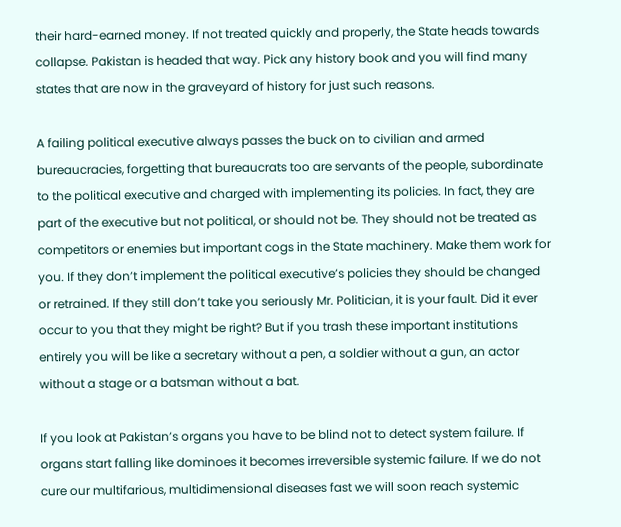their hard-earned money. If not treated quickly and properly, the State heads towards collapse. Pakistan is headed that way. Pick any history book and you will find many states that are now in the graveyard of history for just such reasons.

A failing political executive always passes the buck on to civilian and armed bureaucracies, forgetting that bureaucrats too are servants of the people, subordinate to the political executive and charged with implementing its policies. In fact, they are part of the executive but not political, or should not be. They should not be treated as competitors or enemies but important cogs in the State machinery. Make them work for you. If they don’t implement the political executive’s policies they should be changed or retrained. If they still don’t take you seriously Mr. Politician, it is your fault. Did it ever occur to you that they might be right? But if you trash these important institutions entirely you will be like a secretary without a pen, a soldier without a gun, an actor without a stage or a batsman without a bat.

If you look at Pakistan’s organs you have to be blind not to detect system failure. If organs start falling like dominoes it becomes irreversible systemic failure. If we do not cure our multifarious, multidimensional diseases fast we will soon reach systemic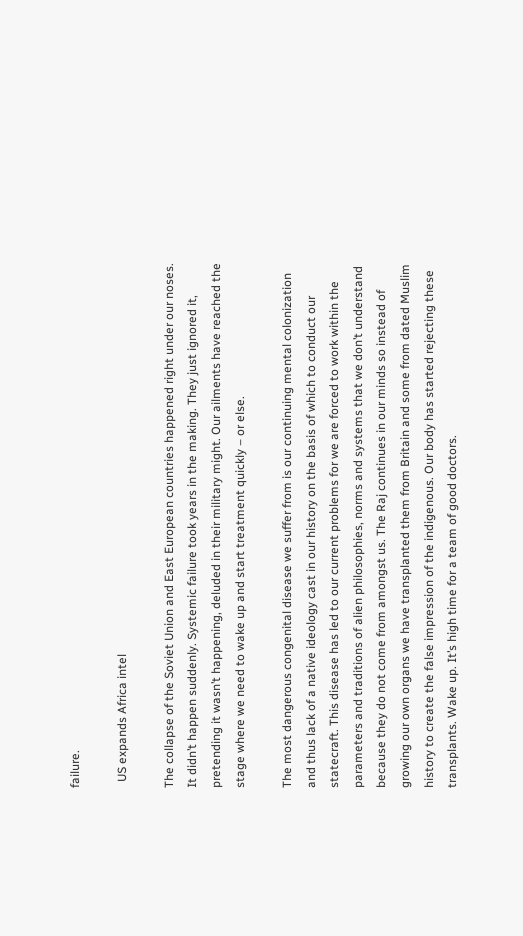failure.

  US expands Africa intel

The collapse of the Soviet Union and East European countries happened right under our noses. It didn’t happen suddenly. Systemic failure took years in the making. They just ignored it, pretending it wasn’t happening, deluded in their military might. Our ailments have reached the stage where we need to wake up and start treatment quickly – or else.

The most dangerous congenital disease we suffer from is our continuing mental colonization and thus lack of a native ideology cast in our history on the basis of which to conduct our statecraft. This disease has led to our current problems for we are forced to work within the parameters and traditions of alien philosophies, norms and systems that we don’t understand because they do not come from amongst us. The Raj continues in our minds so instead of growing our own organs we have transplanted them from Britain and some from dated Muslim history to create the false impression of the indigenous. Our body has started rejecting these transplants. Wake up. It’s high time for a team of good doctors.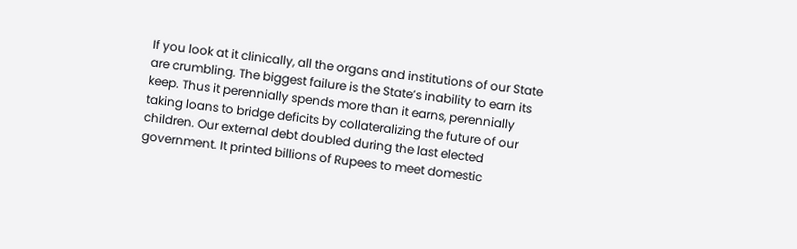If you look at it clinically, all the organs and institutions of our State are crumbling. The biggest failure is the State’s inability to earn its keep. Thus it perennially spends more than it earns, perennially taking loans to bridge deficits by collateralizing the future of our children. Our external debt doubled during the last elected government. It printed billions of Rupees to meet domestic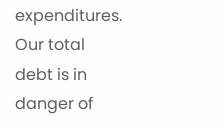expenditures. Our total debt is in danger of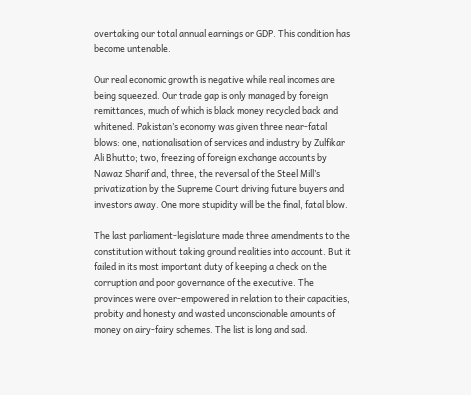overtaking our total annual earnings or GDP. This condition has become untenable.

Our real economic growth is negative while real incomes are being squeezed. Our trade gap is only managed by foreign remittances, much of which is black money recycled back and whitened. Pakistan’s economy was given three near-fatal blows: one, nationalisation of services and industry by Zulfikar Ali Bhutto; two, freezing of foreign exchange accounts by Nawaz Sharif and, three, the reversal of the Steel Mill’s privatization by the Supreme Court driving future buyers and investors away. One more stupidity will be the final, fatal blow.

The last parliament-legislature made three amendments to the constitution without taking ground realities into account. But it failed in its most important duty of keeping a check on the corruption and poor governance of the executive. The provinces were over-empowered in relation to their capacities, probity and honesty and wasted unconscionable amounts of money on airy-fairy schemes. The list is long and sad.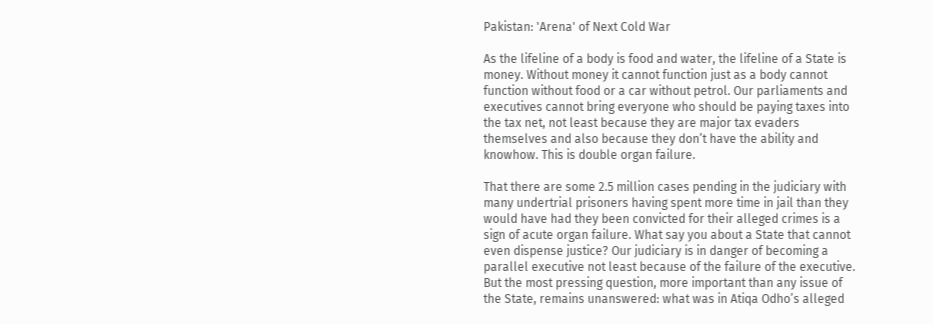Pakistan: 'Arena' of Next Cold War

As the lifeline of a body is food and water, the lifeline of a State is money. Without money it cannot function just as a body cannot function without food or a car without petrol. Our parliaments and executives cannot bring everyone who should be paying taxes into the tax net, not least because they are major tax evaders themselves and also because they don’t have the ability and knowhow. This is double organ failure.

That there are some 2.5 million cases pending in the judiciary with many undertrial prisoners having spent more time in jail than they would have had they been convicted for their alleged crimes is a sign of acute organ failure. What say you about a State that cannot even dispense justice? Our judiciary is in danger of becoming a parallel executive not least because of the failure of the executive. But the most pressing question, more important than any issue of the State, remains unanswered: what was in Atiqa Odho’s alleged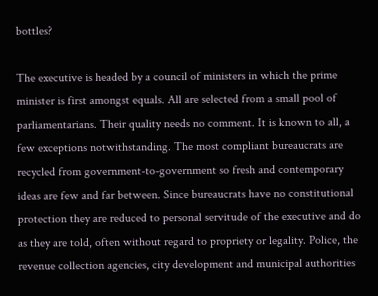bottles?

The executive is headed by a council of ministers in which the prime minister is first amongst equals. All are selected from a small pool of parliamentarians. Their quality needs no comment. It is known to all, a few exceptions notwithstanding. The most compliant bureaucrats are recycled from government-to-government so fresh and contemporary ideas are few and far between. Since bureaucrats have no constitutional protection they are reduced to personal servitude of the executive and do as they are told, often without regard to propriety or legality. Police, the revenue collection agencies, city development and municipal authorities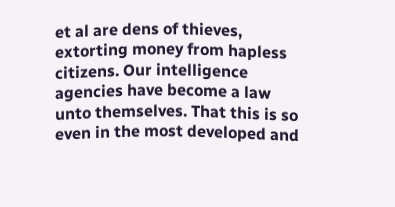et al are dens of thieves, extorting money from hapless citizens. Our intelligence agencies have become a law unto themselves. That this is so even in the most developed and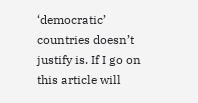‘democratic’ countries doesn’t justify is. If I go on this article will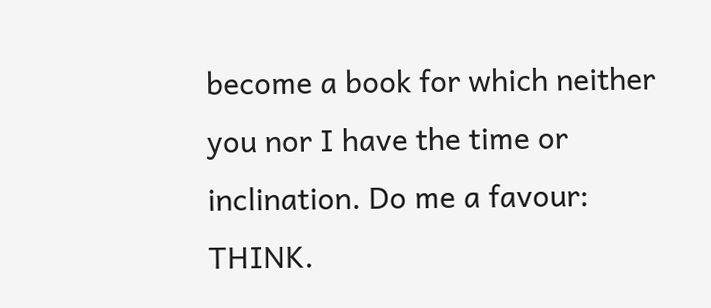become a book for which neither you nor I have the time or inclination. Do me a favour: THINK.